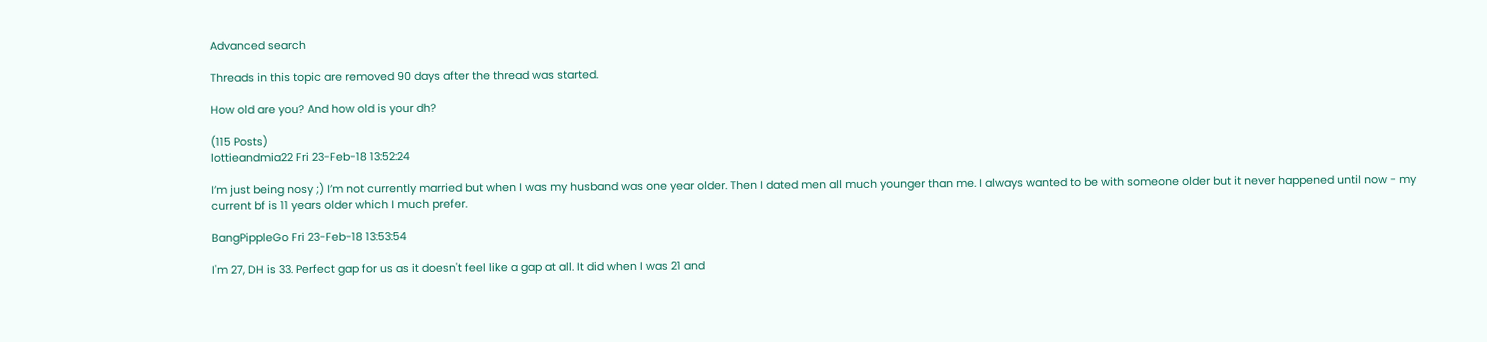Advanced search

Threads in this topic are removed 90 days after the thread was started.

How old are you? And how old is your dh?

(115 Posts)
lottieandmia22 Fri 23-Feb-18 13:52:24

I’m just being nosy ;) I’m not currently married but when I was my husband was one year older. Then I dated men all much younger than me. I always wanted to be with someone older but it never happened until now - my current bf is 11 years older which I much prefer.

BangPippleGo Fri 23-Feb-18 13:53:54

I'm 27, DH is 33. Perfect gap for us as it doesn't feel like a gap at all. It did when I was 21 and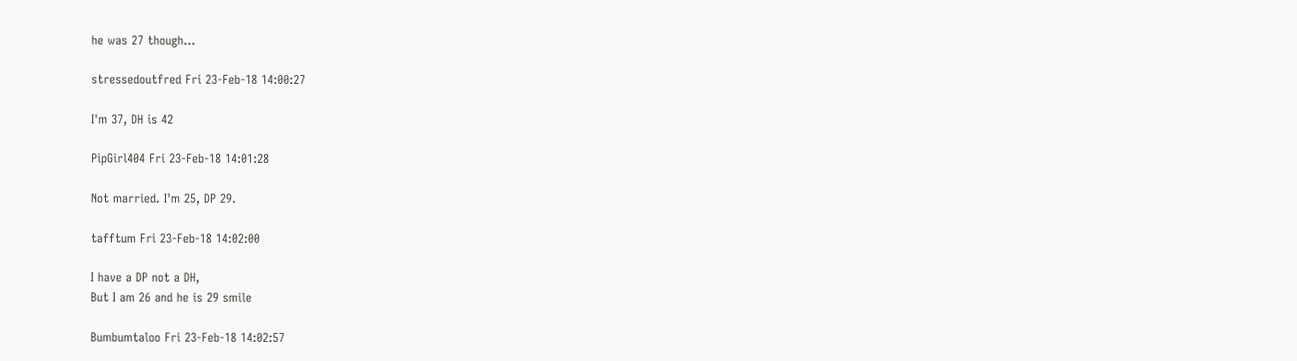he was 27 though...

stressedoutfred Fri 23-Feb-18 14:00:27

I'm 37, DH is 42

PipGirl404 Fri 23-Feb-18 14:01:28

Not married. I'm 25, DP 29.

tafftum Fri 23-Feb-18 14:02:00

I have a DP not a DH,
But I am 26 and he is 29 smile

Bumbumtaloo Fri 23-Feb-18 14:02:57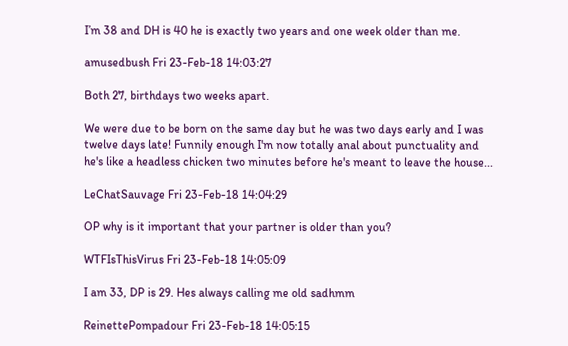I’m 38 and DH is 40 he is exactly two years and one week older than me.

amusedbush Fri 23-Feb-18 14:03:27

Both 27, birthdays two weeks apart.

We were due to be born on the same day but he was two days early and I was twelve days late! Funnily enough I'm now totally anal about punctuality and he's like a headless chicken two minutes before he's meant to leave the house...

LeChatSauvage Fri 23-Feb-18 14:04:29

OP why is it important that your partner is older than you?

WTFIsThisVirus Fri 23-Feb-18 14:05:09

I am 33, DP is 29. Hes always calling me old sadhmm

ReinettePompadour Fri 23-Feb-18 14:05:15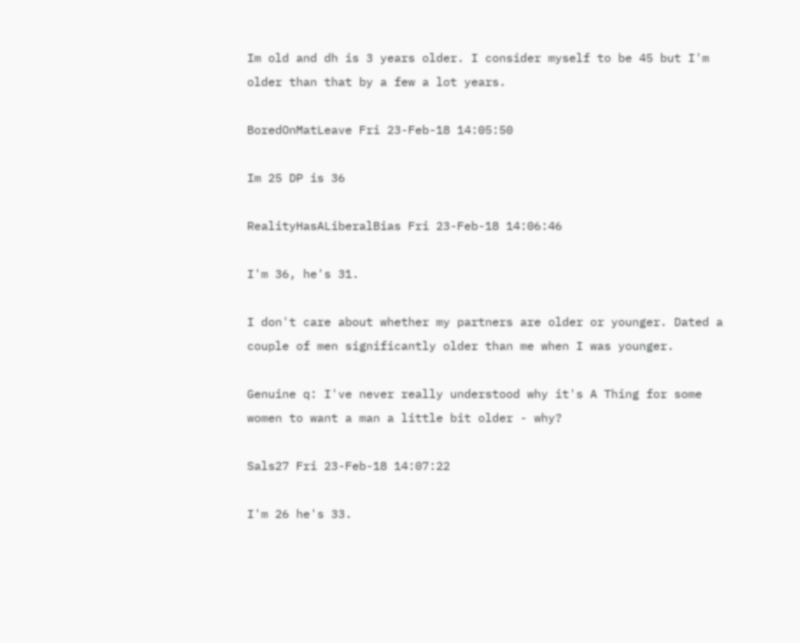Im old and dh is 3 years older. I consider myself to be 45 but I'm older than that by a few a lot years.

BoredOnMatLeave Fri 23-Feb-18 14:05:50

Im 25 DP is 36

RealityHasALiberalBias Fri 23-Feb-18 14:06:46

I'm 36, he's 31.

I don't care about whether my partners are older or younger. Dated a couple of men significantly older than me when I was younger.

Genuine q: I've never really understood why it's A Thing for some women to want a man a little bit older - why?

Sals27 Fri 23-Feb-18 14:07:22

I'm 26 he's 33.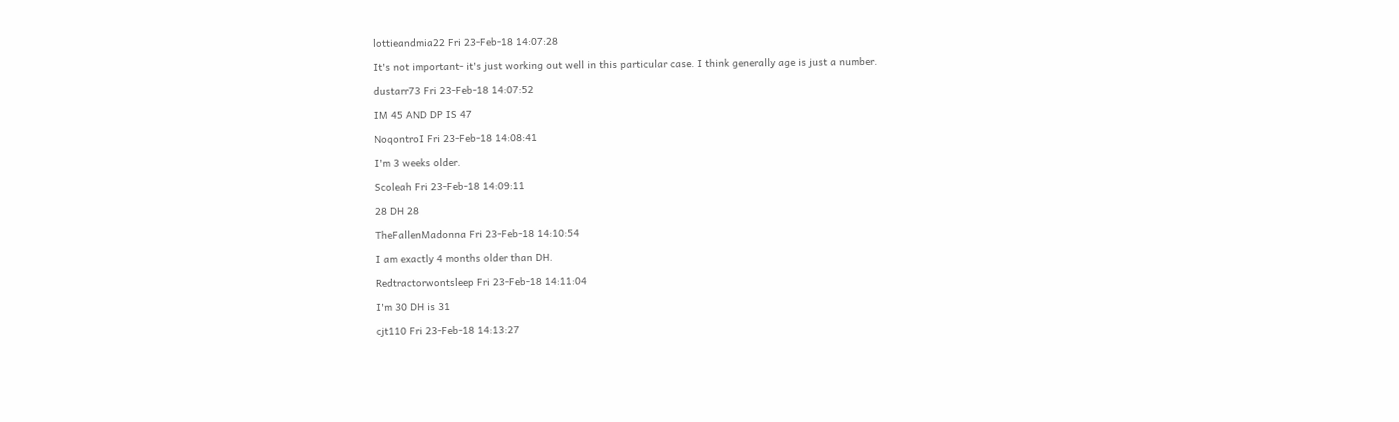lottieandmia22 Fri 23-Feb-18 14:07:28

It's not important- it's just working out well in this particular case. I think generally age is just a number.

dustarr73 Fri 23-Feb-18 14:07:52

IM 45 AND DP IS 47

NoqontroI Fri 23-Feb-18 14:08:41

I'm 3 weeks older.

Scoleah Fri 23-Feb-18 14:09:11

28 DH 28

TheFallenMadonna Fri 23-Feb-18 14:10:54

I am exactly 4 months older than DH.

Redtractorwontsleep Fri 23-Feb-18 14:11:04

I'm 30 DH is 31

cjt110 Fri 23-Feb-18 14:13:27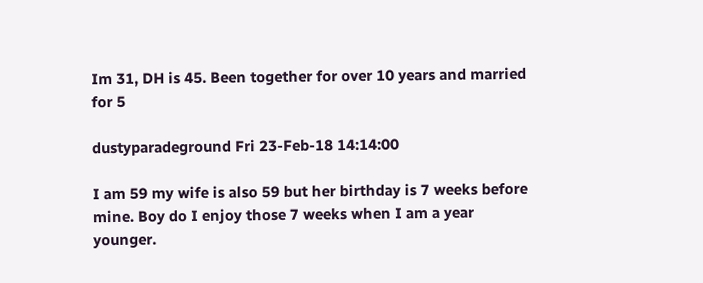Im 31, DH is 45. Been together for over 10 years and married for 5

dustyparadeground Fri 23-Feb-18 14:14:00

I am 59 my wife is also 59 but her birthday is 7 weeks before mine. Boy do I enjoy those 7 weeks when I am a year younger.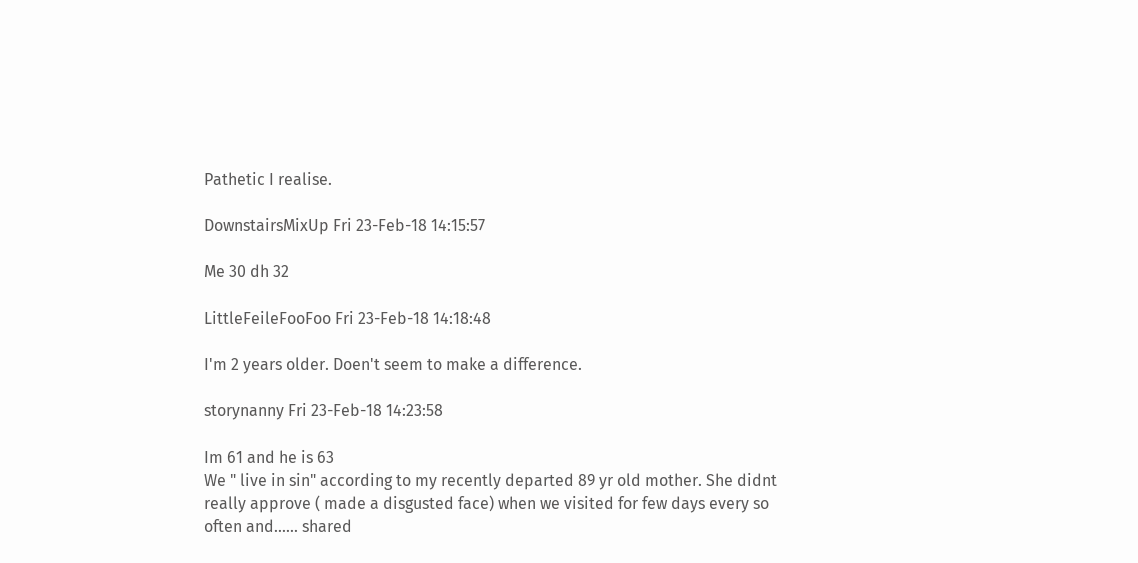Pathetic I realise.

DownstairsMixUp Fri 23-Feb-18 14:15:57

Me 30 dh 32

LittleFeileFooFoo Fri 23-Feb-18 14:18:48

I'm 2 years older. Doen't seem to make a difference.

storynanny Fri 23-Feb-18 14:23:58

Im 61 and he is 63
We " live in sin" according to my recently departed 89 yr old mother. She didnt really approve ( made a disgusted face) when we visited for few days every so often and...... shared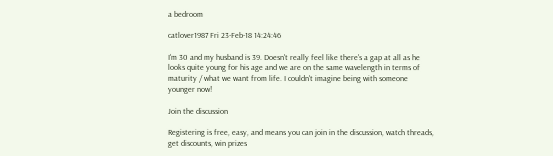a bedroom

catlover1987 Fri 23-Feb-18 14:24:46

I'm 30 and my husband is 39. Doesn't really feel like there's a gap at all as he looks quite young for his age and we are on the same wavelength in terms of maturity / what we want from life. I couldn't imagine being with someone younger now!

Join the discussion

Registering is free, easy, and means you can join in the discussion, watch threads, get discounts, win prizes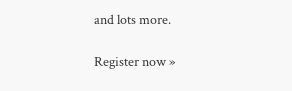and lots more.

Register now »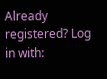Already registered? Log in with: